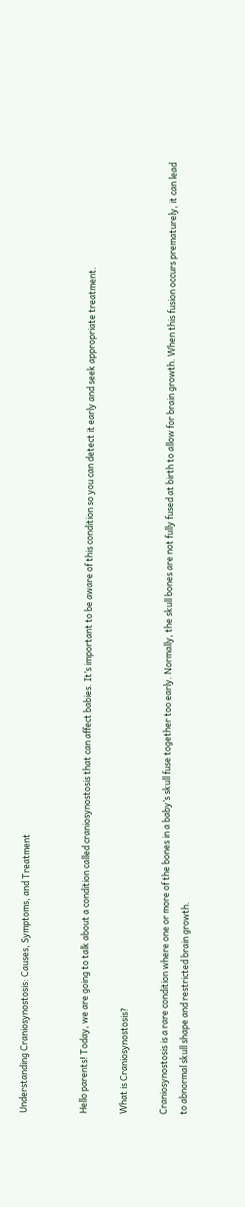Understanding Craniosynostosis: Causes, Symptoms, and Treatment


Hello parents! Today, we are going to talk about a condition called craniosynostosis that can affect babies. It’s important to be aware of this condition so you can detect it early and seek appropriate treatment.

What is Craniosynostosis?

Craniosynostosis is a rare condition where one or more of the bones in a baby’s skull fuse together too early. Normally, the skull bones are not fully fused at birth to allow for brain growth. When this fusion occurs prematurely, it can lead to abnormal skull shape and restricted brain growth.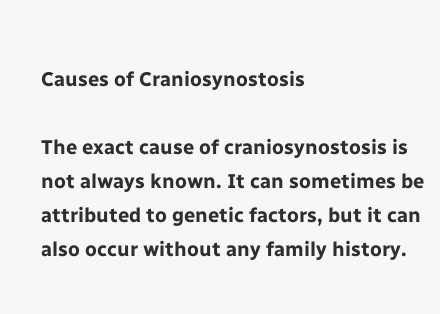Causes of Craniosynostosis

The exact cause of craniosynostosis is not always known. It can sometimes be attributed to genetic factors, but it can also occur without any family history.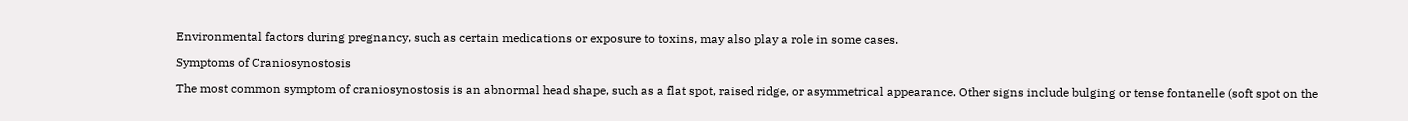Environmental factors during pregnancy, such as certain medications or exposure to toxins, may also play a role in some cases.

Symptoms of Craniosynostosis

The most common symptom of craniosynostosis is an abnormal head shape, such as a flat spot, raised ridge, or asymmetrical appearance. Other signs include bulging or tense fontanelle (soft spot on the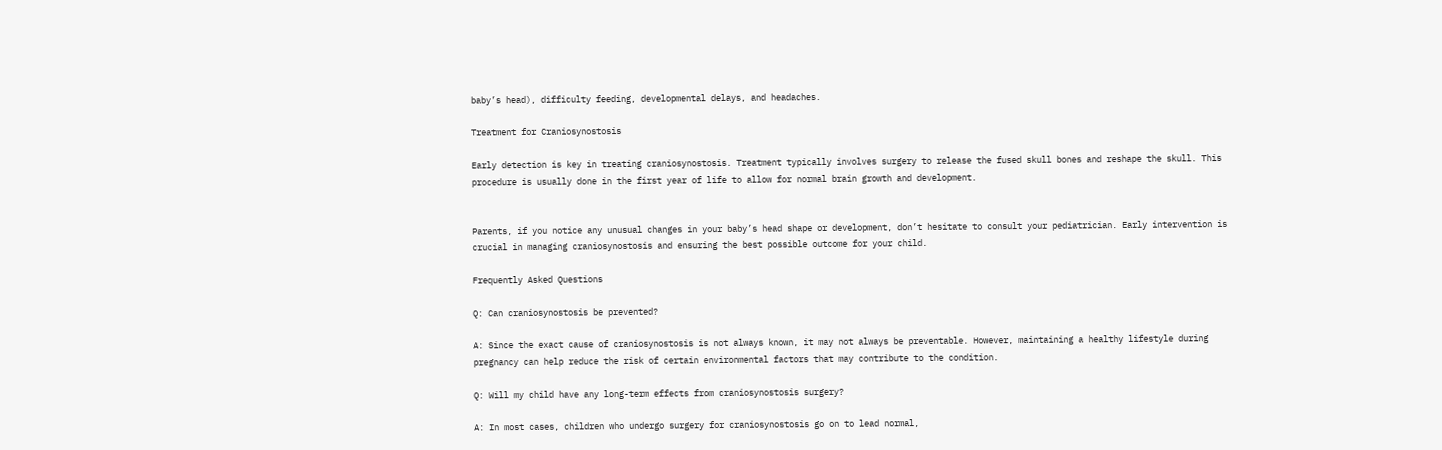baby’s head), difficulty feeding, developmental delays, and headaches.

Treatment for Craniosynostosis

Early detection is key in treating craniosynostosis. Treatment typically involves surgery to release the fused skull bones and reshape the skull. This procedure is usually done in the first year of life to allow for normal brain growth and development.


Parents, if you notice any unusual changes in your baby’s head shape or development, don’t hesitate to consult your pediatrician. Early intervention is crucial in managing craniosynostosis and ensuring the best possible outcome for your child.

Frequently Asked Questions

Q: Can craniosynostosis be prevented?

A: Since the exact cause of craniosynostosis is not always known, it may not always be preventable. However, maintaining a healthy lifestyle during pregnancy can help reduce the risk of certain environmental factors that may contribute to the condition.

Q: Will my child have any long-term effects from craniosynostosis surgery?

A: In most cases, children who undergo surgery for craniosynostosis go on to lead normal,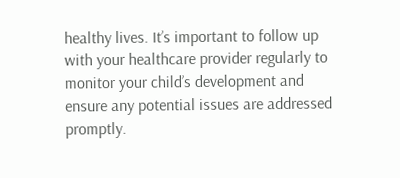healthy lives. It’s important to follow up with your healthcare provider regularly to monitor your child’s development and ensure any potential issues are addressed promptly.